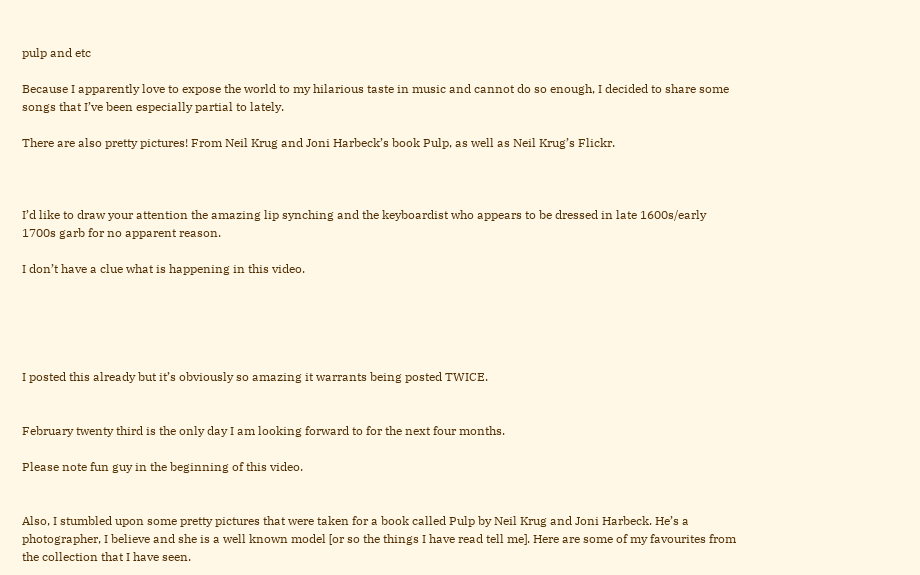pulp and etc

Because I apparently love to expose the world to my hilarious taste in music and cannot do so enough, I decided to share some songs that I’ve been especially partial to lately.

There are also pretty pictures! From Neil Krug and Joni Harbeck’s book Pulp, as well as Neil Krug’s Flickr.



I’d like to draw your attention the amazing lip synching and the keyboardist who appears to be dressed in late 1600s/early 1700s garb for no apparent reason.

I don’t have a clue what is happening in this video.





I posted this already but it’s obviously so amazing it warrants being posted TWICE.


February twenty third is the only day I am looking forward to for the next four months.

Please note fun guy in the beginning of this video.


Also, I stumbled upon some pretty pictures that were taken for a book called Pulp by Neil Krug and Joni Harbeck. He’s a photographer, I believe and she is a well known model [or so the things I have read tell me]. Here are some of my favourites from the collection that I have seen.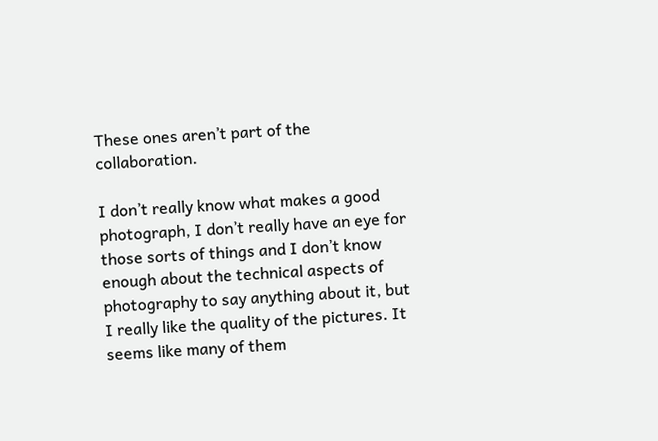These ones aren’t part of the collaboration.

I don’t really know what makes a good photograph, I don’t really have an eye for those sorts of things and I don’t know enough about the technical aspects of photography to say anything about it, but I really like the quality of the pictures. It seems like many of them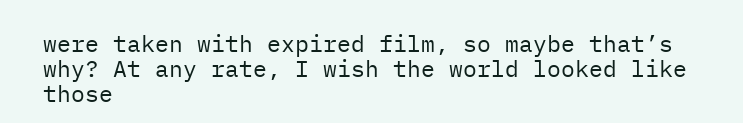were taken with expired film, so maybe that’s why? At any rate, I wish the world looked like those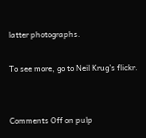latter photographs.

To see more, go to Neil Krug’s flickr.


Comments Off on pulp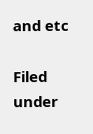and etc

Filed under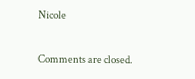Nicole

Comments are closed.